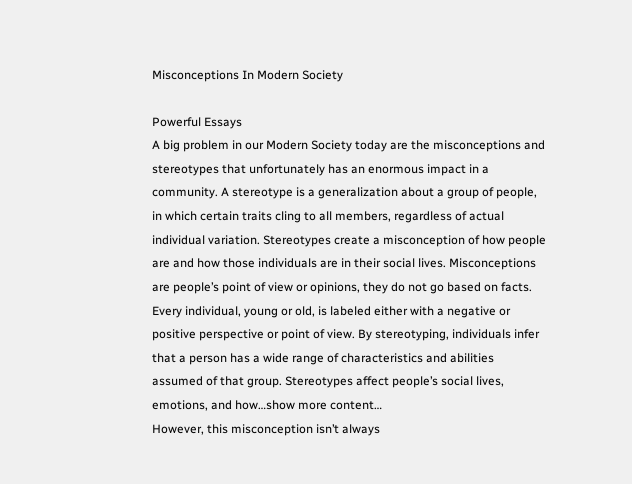Misconceptions In Modern Society

Powerful Essays
A big problem in our Modern Society today are the misconceptions and stereotypes that unfortunately has an enormous impact in a community. A stereotype is a generalization about a group of people, in which certain traits cling to all members, regardless of actual individual variation. Stereotypes create a misconception of how people are and how those individuals are in their social lives. Misconceptions are people’s point of view or opinions, they do not go based on facts. Every individual, young or old, is labeled either with a negative or positive perspective or point of view. By stereotyping, individuals infer that a person has a wide range of characteristics and abilities assumed of that group. Stereotypes affect people’s social lives, emotions, and how…show more content…
However, this misconception isn’t always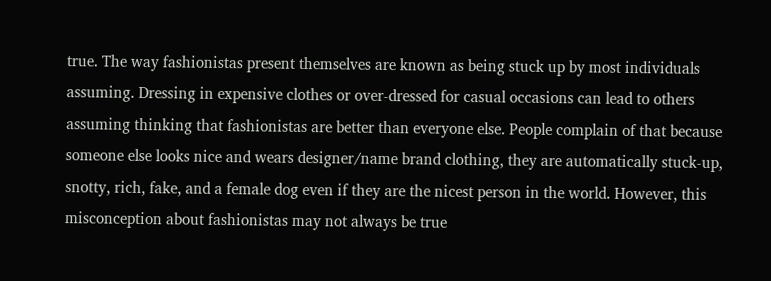true. The way fashionistas present themselves are known as being stuck up by most individuals assuming. Dressing in expensive clothes or over-dressed for casual occasions can lead to others assuming thinking that fashionistas are better than everyone else. People complain of that because someone else looks nice and wears designer/name brand clothing, they are automatically stuck-up, snotty, rich, fake, and a female dog even if they are the nicest person in the world. However, this misconception about fashionistas may not always be true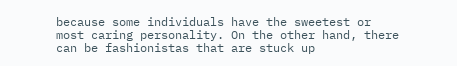because some individuals have the sweetest or most caring personality. On the other hand, there can be fashionistas that are stuck up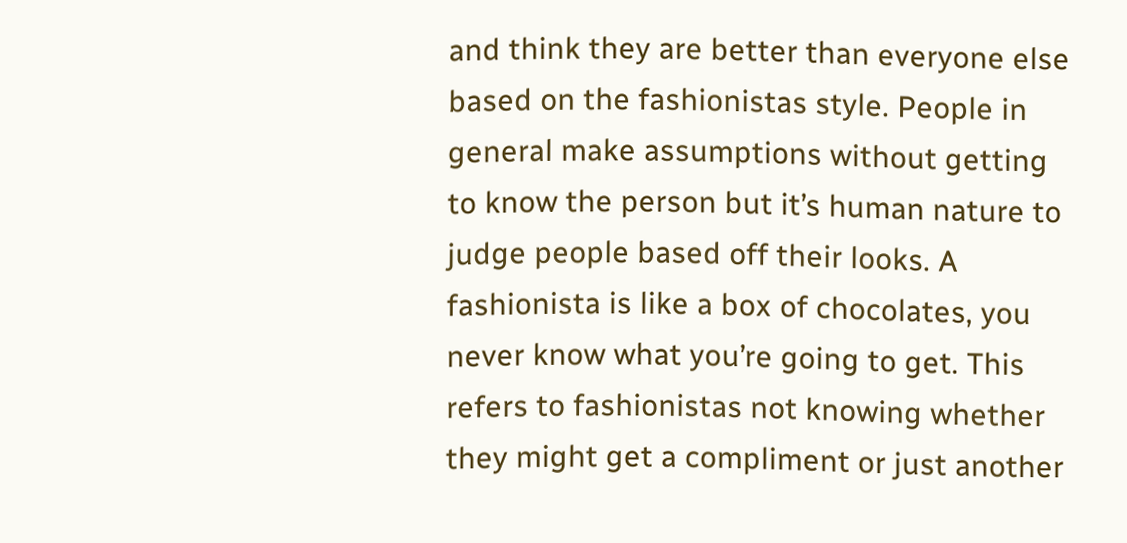and think they are better than everyone else based on the fashionistas style. People in general make assumptions without getting to know the person but it’s human nature to judge people based off their looks. A fashionista is like a box of chocolates, you never know what you’re going to get. This refers to fashionistas not knowing whether they might get a compliment or just another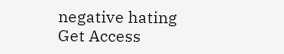negative hating
Get Access